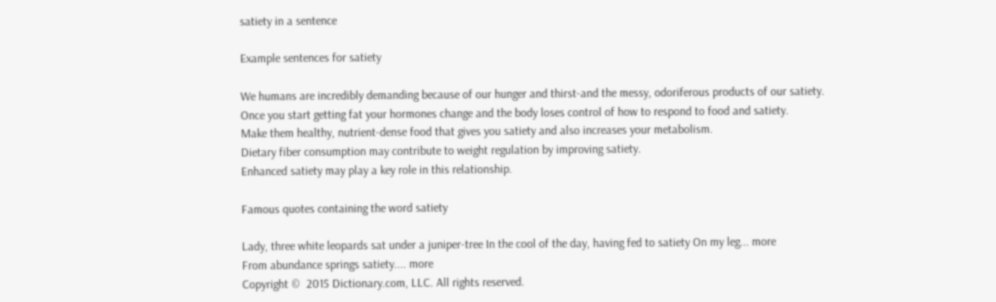satiety in a sentence

Example sentences for satiety

We humans are incredibly demanding because of our hunger and thirst-and the messy, odoriferous products of our satiety.
Once you start getting fat your hormones change and the body loses control of how to respond to food and satiety.
Make them healthy, nutrient-dense food that gives you satiety and also increases your metabolism.
Dietary fiber consumption may contribute to weight regulation by improving satiety.
Enhanced satiety may play a key role in this relationship.

Famous quotes containing the word satiety

Lady, three white leopards sat under a juniper-tree In the cool of the day, having fed to satiety On my leg... more
From abundance springs satiety.... more
Copyright ©  2015 Dictionary.com, LLC. All rights reserved.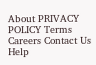About PRIVACY POLICY Terms Careers Contact Us Help